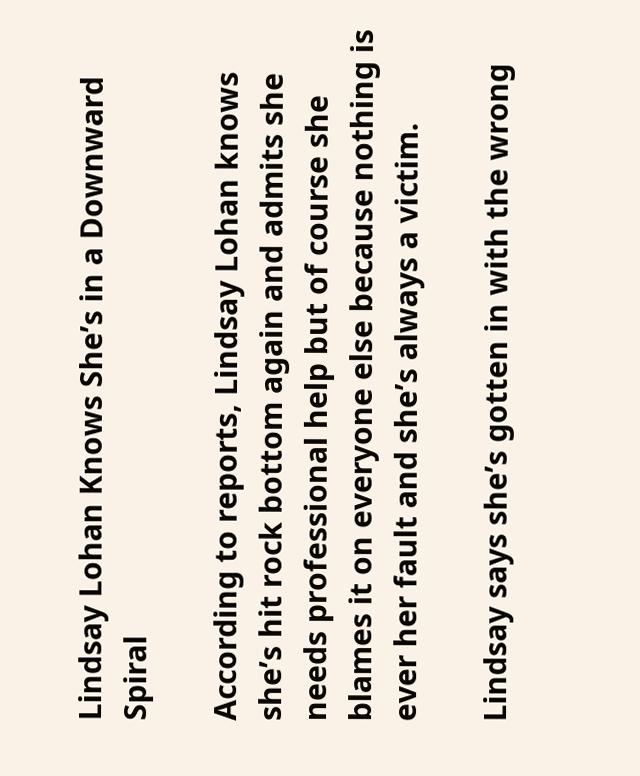Lindsay Lohan Knows She’s in a Downward Spiral

According to reports, Lindsay Lohan knows she’s hit rock bottom again and admits she needs professional help but of course she blames it on everyone else because nothing is ever her fault and she’s always a victim.

Lindsay says she’s gotten in with the wrong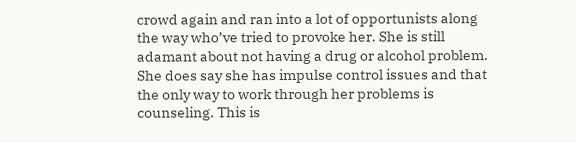crowd again and ran into a lot of opportunists along the way who’ve tried to provoke her. She is still adamant about not having a drug or alcohol problem. She does say she has impulse control issues and that the only way to work through her problems is counseling. This is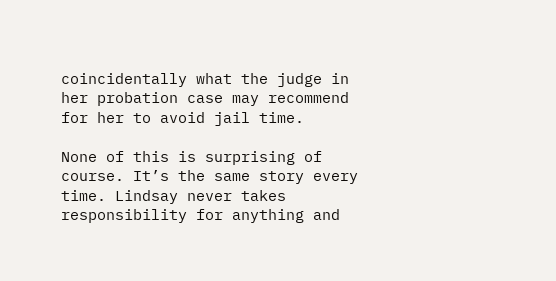coincidentally what the judge in her probation case may recommend for her to avoid jail time.

None of this is surprising of course. It’s the same story every time. Lindsay never takes responsibility for anything and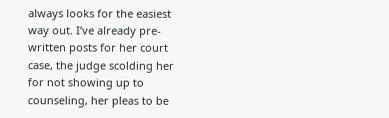always looks for the easiest way out. I’ve already pre-written posts for her court case, the judge scolding her for not showing up to counseling, her pleas to be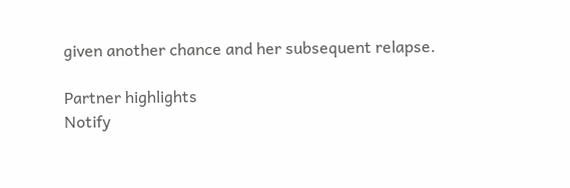given another chance and her subsequent relapse.

Partner highlights
Notify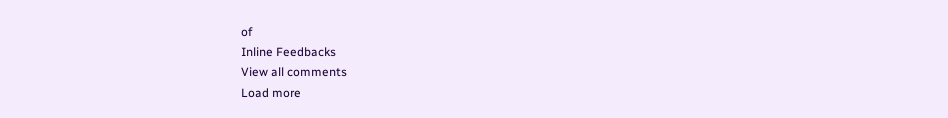of
Inline Feedbacks
View all comments
Load more